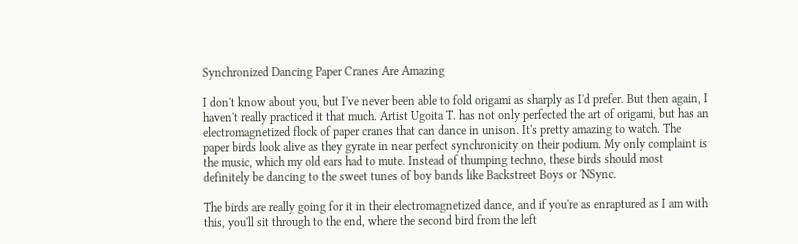Synchronized Dancing Paper Cranes Are Amazing

I don't know about you, but I've never been able to fold origami as sharply as I'd prefer. But then again, I haven't really practiced it that much. Artist Ugoita T. has not only perfected the art of origami, but has an electromagnetized flock of paper cranes that can dance in unison. It's pretty amazing to watch. The paper birds look alive as they gyrate in near perfect synchronicity on their podium. My only complaint is the music, which my old ears had to mute. Instead of thumping techno, these birds should most definitely be dancing to the sweet tunes of boy bands like Backstreet Boys or 'NSync.

The birds are really going for it in their electromagnetized dance, and if you're as enraptured as I am with this, you'll sit through to the end, where the second bird from the left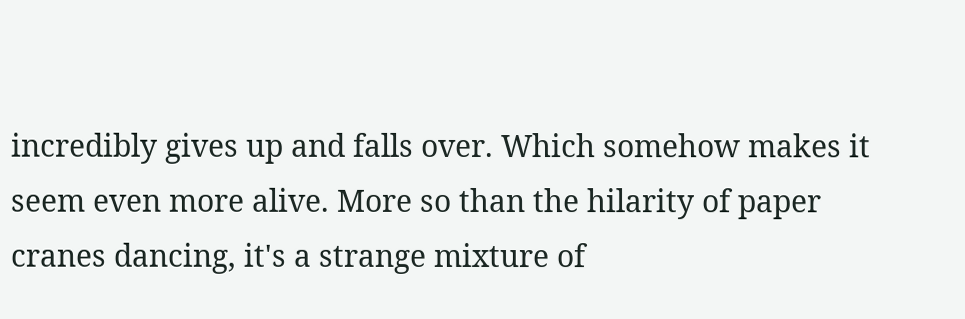incredibly gives up and falls over. Which somehow makes it seem even more alive. More so than the hilarity of paper cranes dancing, it's a strange mixture of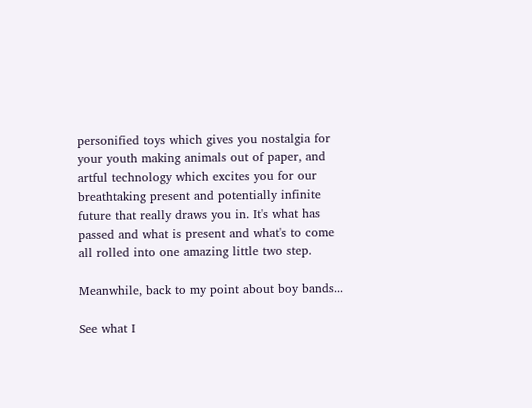personified toys which gives you nostalgia for your youth making animals out of paper, and artful technology which excites you for our breathtaking present and potentially infinite future that really draws you in. It's what has passed and what is present and what's to come all rolled into one amazing little two step.

Meanwhile, back to my point about boy bands...

See what I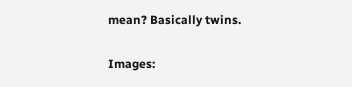mean? Basically twins.

Images: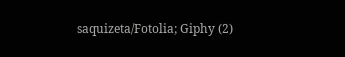saquizeta/Fotolia; Giphy (2)